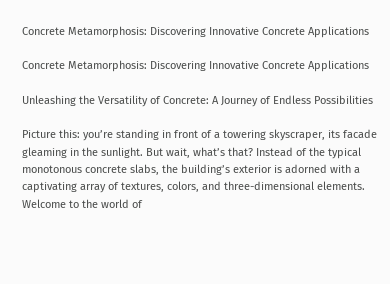Concrete Metamorphosis: Discovering Innovative Concrete Applications

Concrete Metamorphosis: Discovering Innovative Concrete Applications

Unleashing the Versatility of Concrete: A Journey of Endless Possibilities

Picture this: you’re standing in front of a towering skyscraper, its facade gleaming in the sunlight. But wait, what’s that? Instead of the typical monotonous concrete slabs, the building’s exterior is adorned with a captivating array of textures, colors, and three-dimensional elements. Welcome to the world of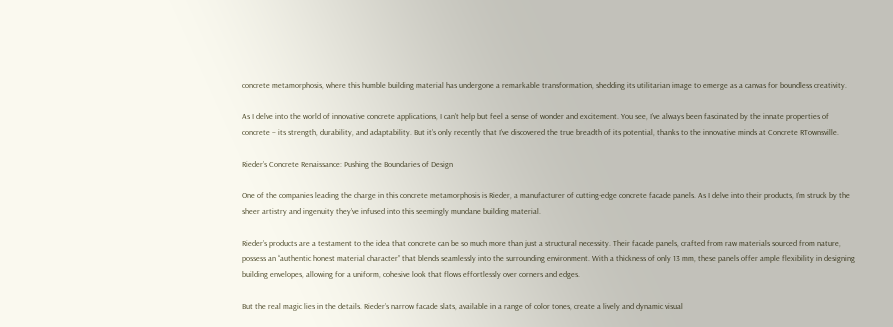concrete metamorphosis, where this humble building material has undergone a remarkable transformation, shedding its utilitarian image to emerge as a canvas for boundless creativity.

As I delve into the world of innovative concrete applications, I can’t help but feel a sense of wonder and excitement. You see, I’ve always been fascinated by the innate properties of concrete – its strength, durability, and adaptability. But it’s only recently that I’ve discovered the true breadth of its potential, thanks to the innovative minds at Concrete RTownsville.

Rieder’s Concrete Renaissance: Pushing the Boundaries of Design

One of the companies leading the charge in this concrete metamorphosis is Rieder, a manufacturer of cutting-edge concrete facade panels. As I delve into their products, I’m struck by the sheer artistry and ingenuity they’ve infused into this seemingly mundane building material.

Rieder’s products are a testament to the idea that concrete can be so much more than just a structural necessity. Their facade panels, crafted from raw materials sourced from nature, possess an “authentic honest material character” that blends seamlessly into the surrounding environment. With a thickness of only 13 mm, these panels offer ample flexibility in designing building envelopes, allowing for a uniform, cohesive look that flows effortlessly over corners and edges.

But the real magic lies in the details. Rieder’s narrow facade slats, available in a range of color tones, create a lively and dynamic visual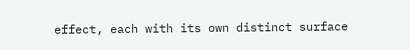effect, each with its own distinct surface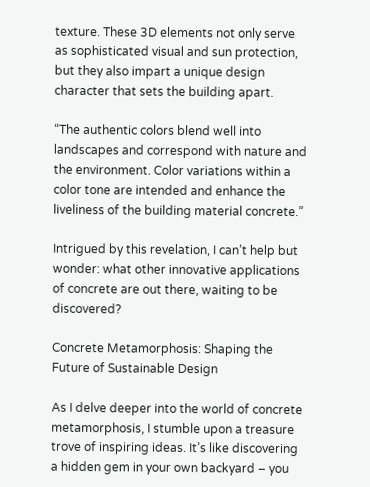texture. These 3D elements not only serve as sophisticated visual and sun protection, but they also impart a unique design character that sets the building apart.

“The authentic colors blend well into landscapes and correspond with nature and the environment. Color variations within a color tone are intended and enhance the liveliness of the building material concrete.”

Intrigued by this revelation, I can’t help but wonder: what other innovative applications of concrete are out there, waiting to be discovered?

Concrete Metamorphosis: Shaping the Future of Sustainable Design

As I delve deeper into the world of concrete metamorphosis, I stumble upon a treasure trove of inspiring ideas. It’s like discovering a hidden gem in your own backyard – you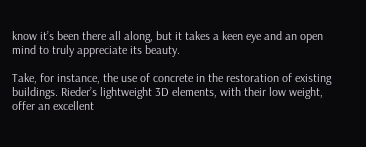know it’s been there all along, but it takes a keen eye and an open mind to truly appreciate its beauty.

Take, for instance, the use of concrete in the restoration of existing buildings. Rieder’s lightweight 3D elements, with their low weight, offer an excellent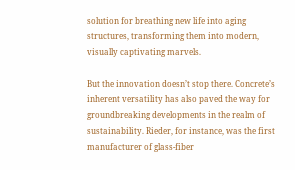solution for breathing new life into aging structures, transforming them into modern, visually captivating marvels.

But the innovation doesn’t stop there. Concrete’s inherent versatility has also paved the way for groundbreaking developments in the realm of sustainability. Rieder, for instance, was the first manufacturer of glass-fiber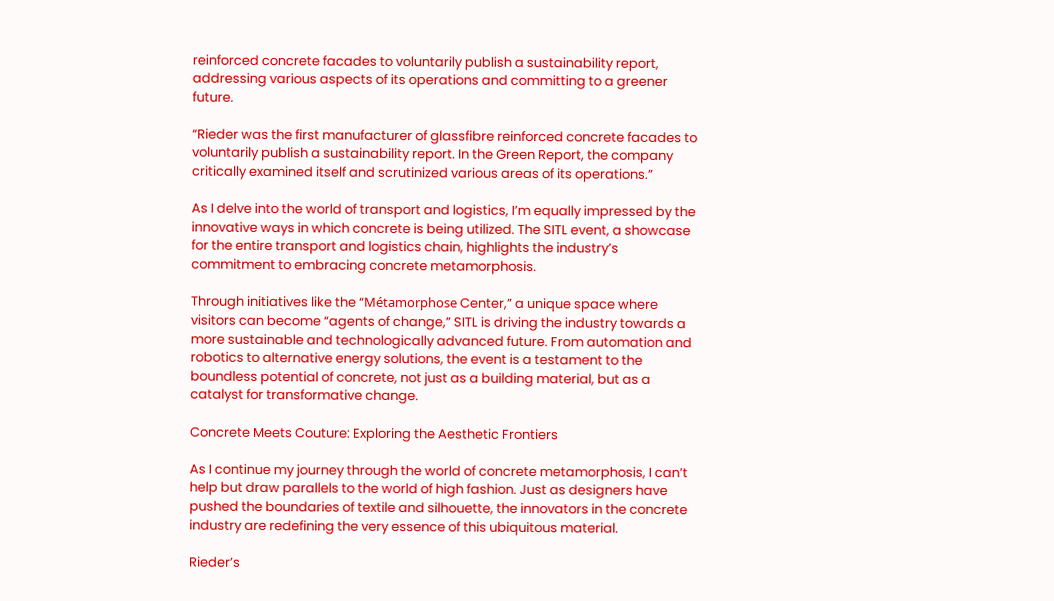reinforced concrete facades to voluntarily publish a sustainability report, addressing various aspects of its operations and committing to a greener future.

“Rieder was the first manufacturer of glassfibre reinforced concrete facades to voluntarily publish a sustainability report. In the Green Report, the company critically examined itself and scrutinized various areas of its operations.”

As I delve into the world of transport and logistics, I’m equally impressed by the innovative ways in which concrete is being utilized. The SITL event, a showcase for the entire transport and logistics chain, highlights the industry’s commitment to embracing concrete metamorphosis.

Through initiatives like the “Métamorphose Center,” a unique space where visitors can become “agents of change,” SITL is driving the industry towards a more sustainable and technologically advanced future. From automation and robotics to alternative energy solutions, the event is a testament to the boundless potential of concrete, not just as a building material, but as a catalyst for transformative change.

Concrete Meets Couture: Exploring the Aesthetic Frontiers

As I continue my journey through the world of concrete metamorphosis, I can’t help but draw parallels to the world of high fashion. Just as designers have pushed the boundaries of textile and silhouette, the innovators in the concrete industry are redefining the very essence of this ubiquitous material.

Rieder’s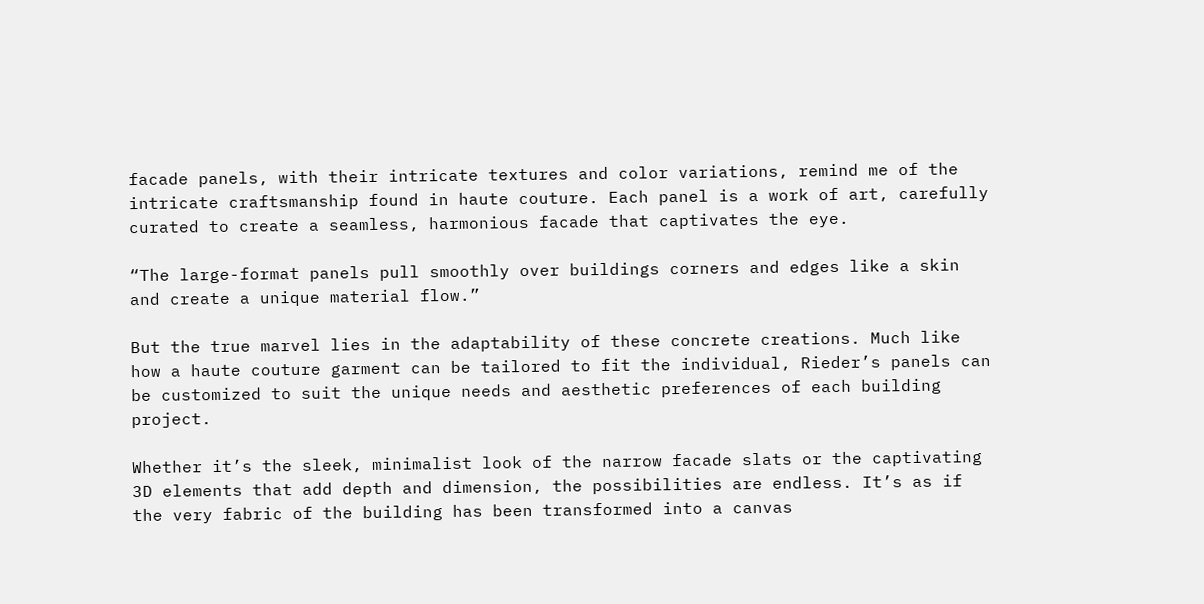facade panels, with their intricate textures and color variations, remind me of the intricate craftsmanship found in haute couture. Each panel is a work of art, carefully curated to create a seamless, harmonious facade that captivates the eye.

“The large-format panels pull smoothly over buildings corners and edges like a skin and create a unique material flow.”

But the true marvel lies in the adaptability of these concrete creations. Much like how a haute couture garment can be tailored to fit the individual, Rieder’s panels can be customized to suit the unique needs and aesthetic preferences of each building project.

Whether it’s the sleek, minimalist look of the narrow facade slats or the captivating 3D elements that add depth and dimension, the possibilities are endless. It’s as if the very fabric of the building has been transformed into a canvas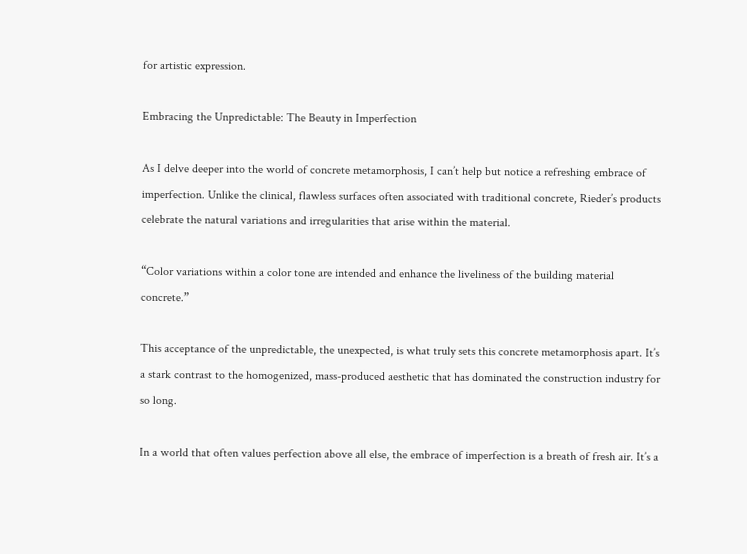for artistic expression.

Embracing the Unpredictable: The Beauty in Imperfection

As I delve deeper into the world of concrete metamorphosis, I can’t help but notice a refreshing embrace of imperfection. Unlike the clinical, flawless surfaces often associated with traditional concrete, Rieder’s products celebrate the natural variations and irregularities that arise within the material.

“Color variations within a color tone are intended and enhance the liveliness of the building material concrete.”

This acceptance of the unpredictable, the unexpected, is what truly sets this concrete metamorphosis apart. It’s a stark contrast to the homogenized, mass-produced aesthetic that has dominated the construction industry for so long.

In a world that often values perfection above all else, the embrace of imperfection is a breath of fresh air. It’s a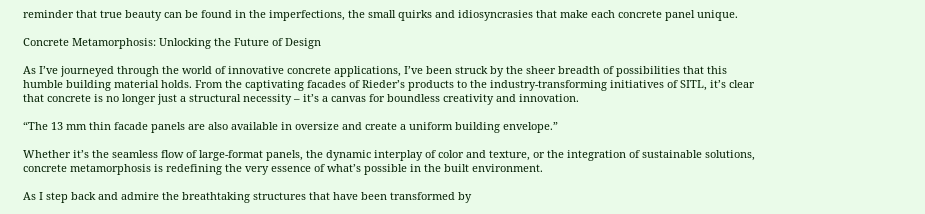reminder that true beauty can be found in the imperfections, the small quirks and idiosyncrasies that make each concrete panel unique.

Concrete Metamorphosis: Unlocking the Future of Design

As I’ve journeyed through the world of innovative concrete applications, I’ve been struck by the sheer breadth of possibilities that this humble building material holds. From the captivating facades of Rieder’s products to the industry-transforming initiatives of SITL, it’s clear that concrete is no longer just a structural necessity – it’s a canvas for boundless creativity and innovation.

“The 13 mm thin facade panels are also available in oversize and create a uniform building envelope.”

Whether it’s the seamless flow of large-format panels, the dynamic interplay of color and texture, or the integration of sustainable solutions, concrete metamorphosis is redefining the very essence of what’s possible in the built environment.

As I step back and admire the breathtaking structures that have been transformed by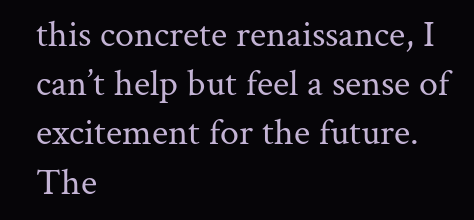this concrete renaissance, I can’t help but feel a sense of excitement for the future. The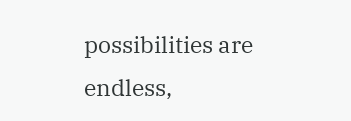possibilities are endless,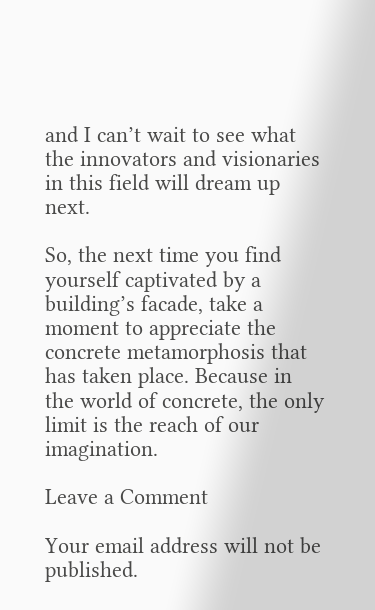and I can’t wait to see what the innovators and visionaries in this field will dream up next.

So, the next time you find yourself captivated by a building’s facade, take a moment to appreciate the concrete metamorphosis that has taken place. Because in the world of concrete, the only limit is the reach of our imagination.

Leave a Comment

Your email address will not be published.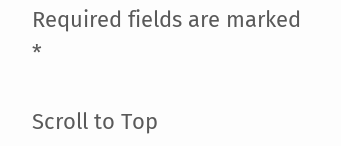Required fields are marked *

Scroll to Top